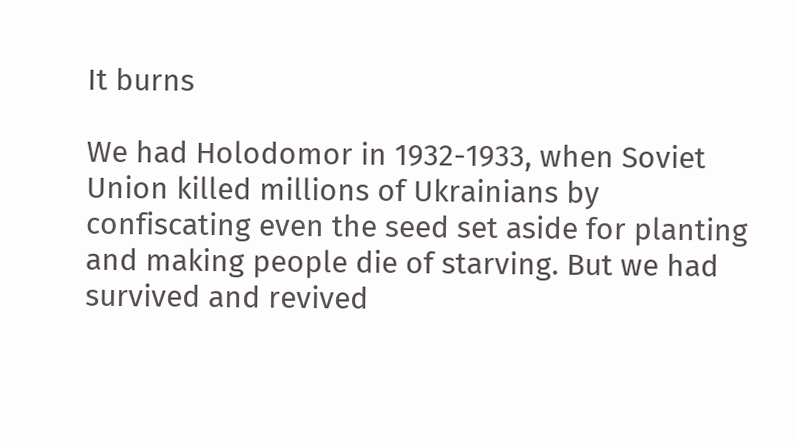It burns

We had Holodomor in 1932-1933, when Soviet Union killed millions of Ukrainians by confiscating even the seed set aside for planting and making people die of starving. But we had survived and revived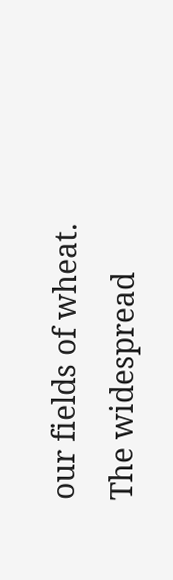our fields of wheat. The widespread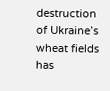destruction of Ukraine’s wheat fields has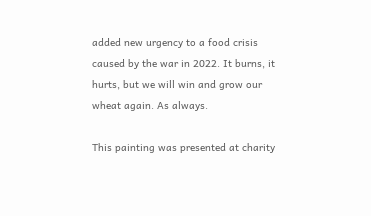added new urgency to a food crisis caused by the war in 2022. It burns, it hurts, but we will win and grow our wheat again. As always.

This painting was presented at charity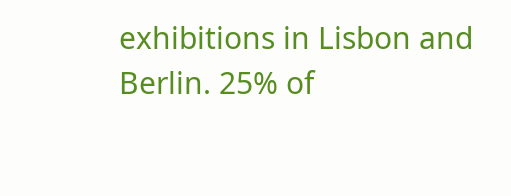exhibitions in Lisbon and Berlin. 25% of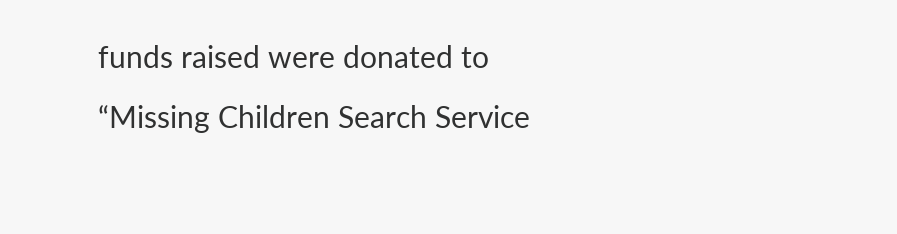funds raised were donated to “Missing Children Search Service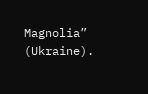Magnolia” (Ukraine).